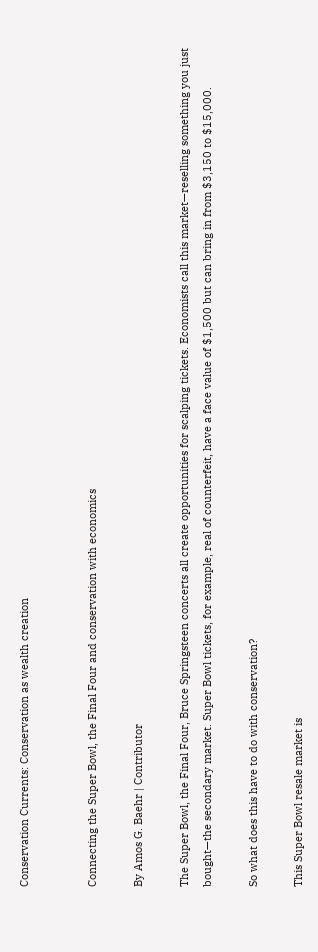Conservation Currents: Conservation as wealth creation


Connecting the Super Bowl, the Final Four and conservation with economics

By Amos G. Baehr | Contributor

The Super Bowl, the Final Four, Bruce Springsteen concerts all create opportunities for scalping tickets. Economists call this market—reselling something you just bought—the secondary market. Super Bowl tickets, for example, real of counterfeit, have a face value of $1,500 but can bring in from $3,150 to $15,000.

So what does this have to do with conservation?

This Super Bowl resale market is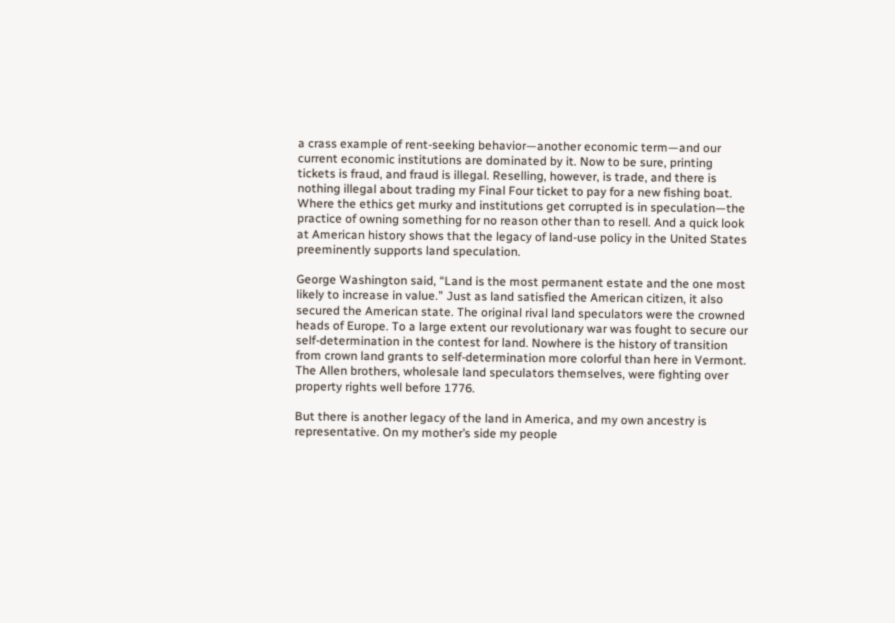a crass example of rent-seeking behavior—another economic term—and our current economic institutions are dominated by it. Now to be sure, printing tickets is fraud, and fraud is illegal. Reselling, however, is trade, and there is nothing illegal about trading my Final Four ticket to pay for a new fishing boat. Where the ethics get murky and institutions get corrupted is in speculation—the practice of owning something for no reason other than to resell. And a quick look at American history shows that the legacy of land-use policy in the United States preeminently supports land speculation.

George Washington said, “Land is the most permanent estate and the one most likely to increase in value.” Just as land satisfied the American citizen, it also secured the American state. The original rival land speculators were the crowned heads of Europe. To a large extent our revolutionary war was fought to secure our self-determination in the contest for land. Nowhere is the history of transition from crown land grants to self-determination more colorful than here in Vermont. The Allen brothers, wholesale land speculators themselves, were fighting over property rights well before 1776.

But there is another legacy of the land in America, and my own ancestry is representative. On my mother’s side my people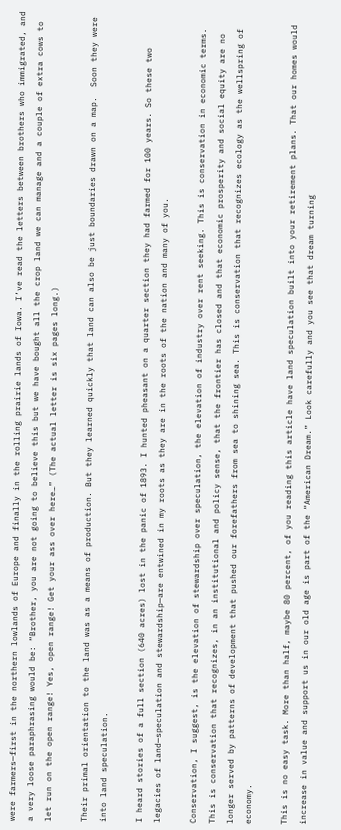were farmers—first in the northern lowlands of Europe and finally in the rolling prairie lands of Iowa. I’ve read the letters between brothers who immigrated, and a very loose paraphrasing would be: “Brother, you are not going to believe this but we have bought all the crop land we can manage and a couple of extra cows to let run on the open range! Yes, open range! Get your ass over here…” (The actual letter is six pages long.)

Their primal orientation to the land was as a means of production. But they learned quickly that land can also be just boundaries drawn on a map.  Soon they were into land speculation.

I heard stories of a full section (640 acres) lost in the panic of 1893. I hunted pheasant on a quarter section they had farmed for 100 years. So these two legacies of land—speculation and stewardship—are entwined in my roots as they are in the roots of the nation and many of you.

Conservation, I suggest, is the elevation of stewardship over speculation, the elevation of industry over rent seeking. This is conservation in economic terms. This is conservation that recognizes, in an institutional and policy sense, that the frontier has closed and that economic prosperity and social equity are no longer served by patterns of development that pushed our forefathers from sea to shining sea. This is conservation that recognizes ecology as the wellspring of economy.

This is no easy task. More than half, maybe 80 percent, of you reading this article have land speculation built into your retirement plans. That our homes would increase in value and support us in our old age is part of the “American Dream.” Look carefully and you see that dream turning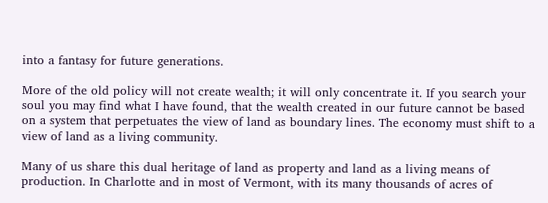into a fantasy for future generations.

More of the old policy will not create wealth; it will only concentrate it. If you search your soul you may find what I have found, that the wealth created in our future cannot be based on a system that perpetuates the view of land as boundary lines. The economy must shift to a view of land as a living community.

Many of us share this dual heritage of land as property and land as a living means of production. In Charlotte and in most of Vermont, with its many thousands of acres of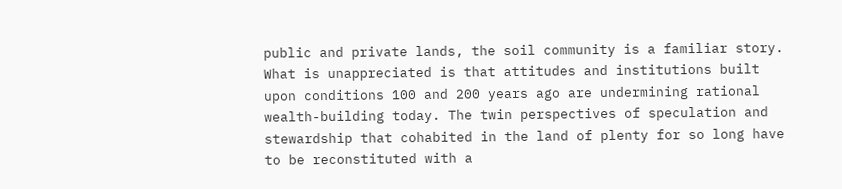public and private lands, the soil community is a familiar story. What is unappreciated is that attitudes and institutions built upon conditions 100 and 200 years ago are undermining rational wealth-building today. The twin perspectives of speculation and stewardship that cohabited in the land of plenty for so long have to be reconstituted with a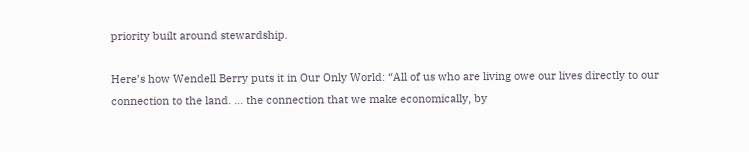priority built around stewardship.

Here’s how Wendell Berry puts it in Our Only World: “All of us who are living owe our lives directly to our connection to the land. … the connection that we make economically, by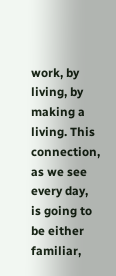work, by living, by making a living. This connection, as we see every day, is going to be either familiar,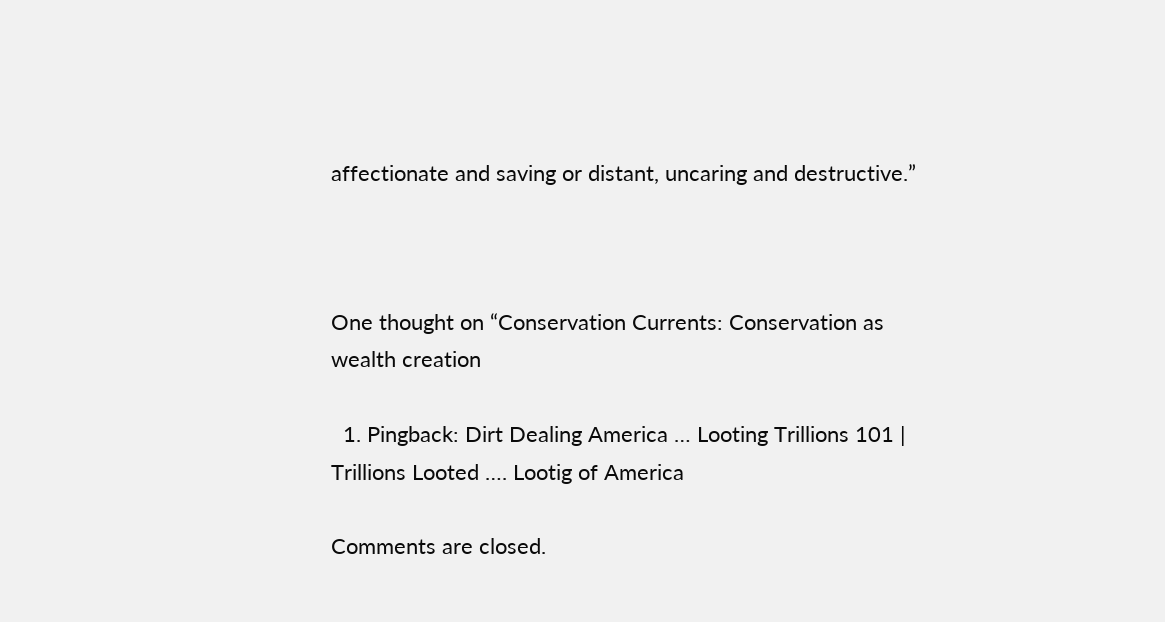affectionate and saving or distant, uncaring and destructive.”



One thought on “Conservation Currents: Conservation as wealth creation

  1. Pingback: Dirt Dealing America … Looting Trillions 101 | Trillions Looted …. Lootig of America

Comments are closed.